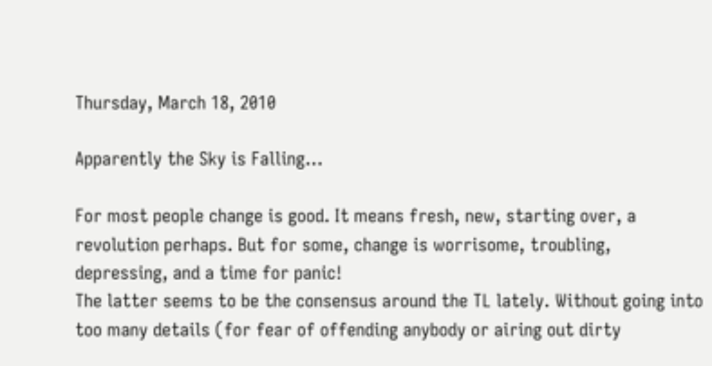Thursday, March 18, 2010

Apparently the Sky is Falling...

For most people change is good. It means fresh, new, starting over, a revolution perhaps. But for some, change is worrisome, troubling, depressing, and a time for panic!
The latter seems to be the consensus around the TL lately. Without going into too many details (for fear of offending anybody or airing out dirty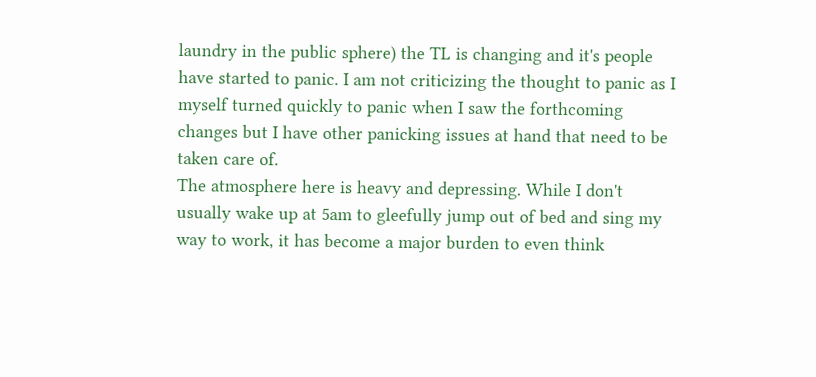laundry in the public sphere) the TL is changing and it's people have started to panic. I am not criticizing the thought to panic as I myself turned quickly to panic when I saw the forthcoming changes but I have other panicking issues at hand that need to be taken care of.
The atmosphere here is heavy and depressing. While I don't usually wake up at 5am to gleefully jump out of bed and sing my way to work, it has become a major burden to even think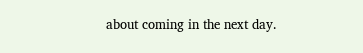about coming in the next day.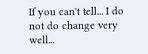If you can't tell... I do not do change very well...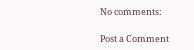No comments:

Post a Comment